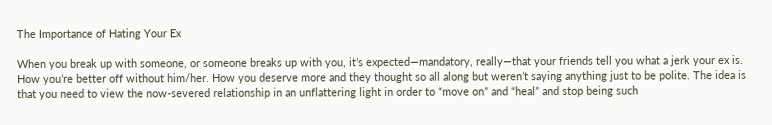The Importance of Hating Your Ex

When you break up with someone, or someone breaks up with you, it’s expected—mandatory, really—that your friends tell you what a jerk your ex is. How you’re better off without him/her. How you deserve more and they thought so all along but weren’t saying anything just to be polite. The idea is that you need to view the now-severed relationship in an unflattering light in order to “move on” and “heal” and stop being such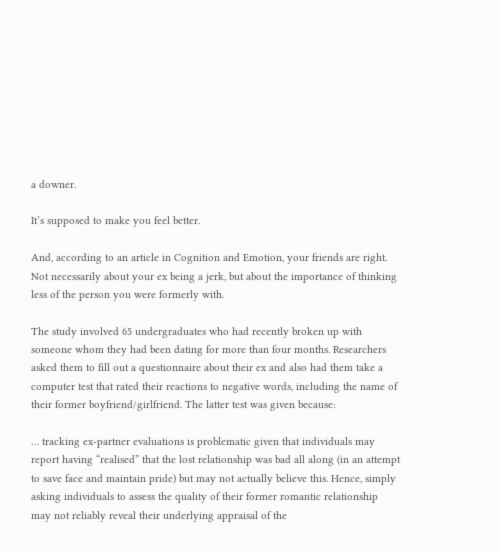a downer.

It’s supposed to make you feel better.

And, according to an article in Cognition and Emotion, your friends are right. Not necessarily about your ex being a jerk, but about the importance of thinking less of the person you were formerly with.

The study involved 65 undergraduates who had recently broken up with someone whom they had been dating for more than four months. Researchers asked them to fill out a questionnaire about their ex and also had them take a computer test that rated their reactions to negative words, including the name of their former boyfriend/girlfriend. The latter test was given because:

… tracking ex-partner evaluations is problematic given that individuals may report having “realised” that the lost relationship was bad all along (in an attempt to save face and maintain pride) but may not actually believe this. Hence, simply asking individuals to assess the quality of their former romantic relationship may not reliably reveal their underlying appraisal of the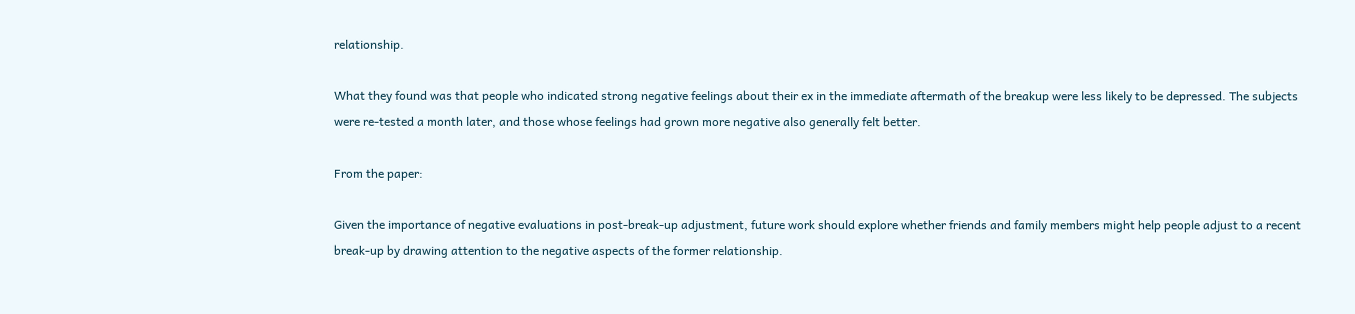relationship.

What they found was that people who indicated strong negative feelings about their ex in the immediate aftermath of the breakup were less likely to be depressed. The subjects were re-tested a month later, and those whose feelings had grown more negative also generally felt better.

From the paper:

Given the importance of negative evaluations in post-break-up adjustment, future work should explore whether friends and family members might help people adjust to a recent break-up by drawing attention to the negative aspects of the former relationship.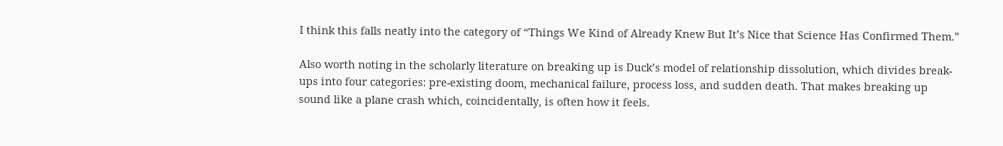I think this falls neatly into the category of “Things We Kind of Already Knew But It’s Nice that Science Has Confirmed Them.”

Also worth noting in the scholarly literature on breaking up is Duck’s model of relationship dissolution, which divides break-ups into four categories: pre-existing doom, mechanical failure, process loss, and sudden death. That makes breaking up sound like a plane crash which, coincidentally, is often how it feels.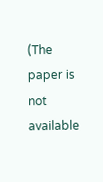(The paper is not available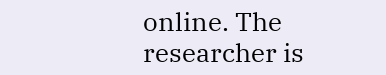online. The researcher is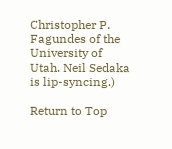Christopher P. Fagundes of the University of Utah. Neil Sedaka is lip-syncing.)

Return to Top